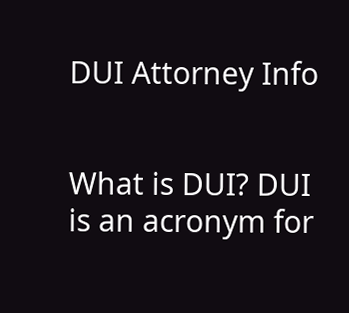DUI Attorney Info


What is DUI? DUI is an acronym for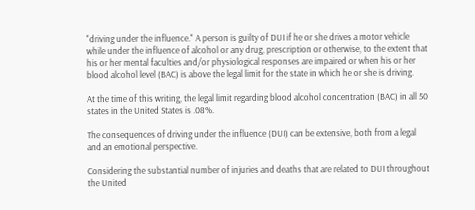"driving under the influence." A person is guilty of DUI if he or she drives a motor vehicle while under the influence of alcohol or any drug, prescription or otherwise, to the extent that his or her mental faculties and/or physiological responses are impaired or when his or her blood alcohol level (BAC) is above the legal limit for the state in which he or she is driving.

At the time of this writing, the legal limit regarding blood alcohol concentration (BAC) in all 50 states in the United States is .08%.

The consequences of driving under the influence (DUI) can be extensive, both from a legal and an emotional perspective.

Considering the substantial number of injuries and deaths that are related to DUI throughout the United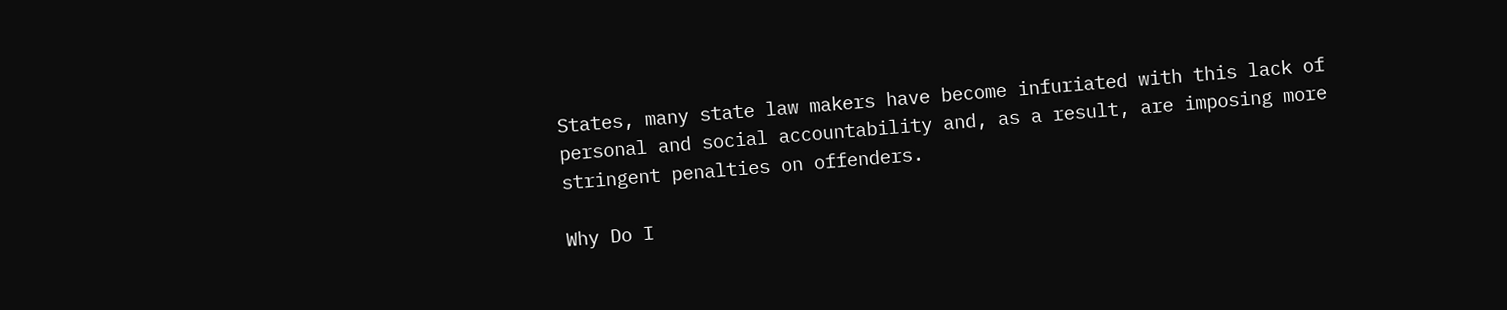States, many state law makers have become infuriated with this lack of personal and social accountability and, as a result, are imposing more stringent penalties on offenders.

Why Do I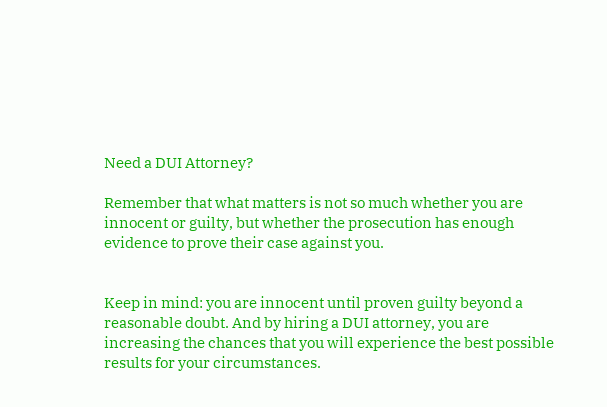Need a DUI Attorney?

Remember that what matters is not so much whether you are innocent or guilty, but whether the prosecution has enough evidence to prove their case against you.


Keep in mind: you are innocent until proven guilty beyond a reasonable doubt. And by hiring a DUI attorney, you are increasing the chances that you will experience the best possible results for your circumstances.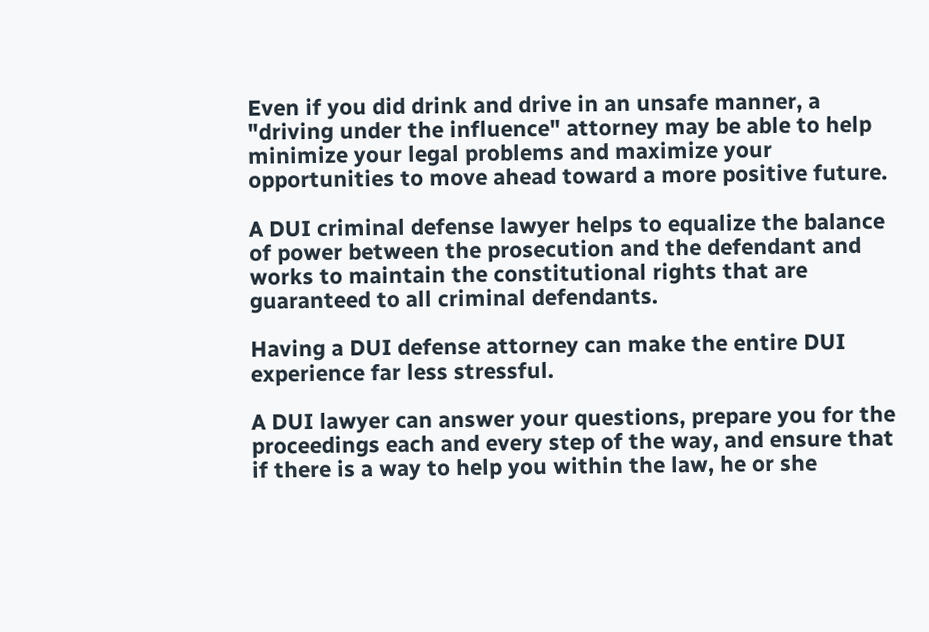Even if you did drink and drive in an unsafe manner, a "driving under the influence" attorney may be able to help minimize your legal problems and maximize your opportunities to move ahead toward a more positive future.

A DUI criminal defense lawyer helps to equalize the balance of power between the prosecution and the defendant and works to maintain the constitutional rights that are guaranteed to all criminal defendants.

Having a DUI defense attorney can make the entire DUI experience far less stressful.

A DUI lawyer can answer your questions, prepare you for the proceedings each and every step of the way, and ensure that if there is a way to help you within the law, he or she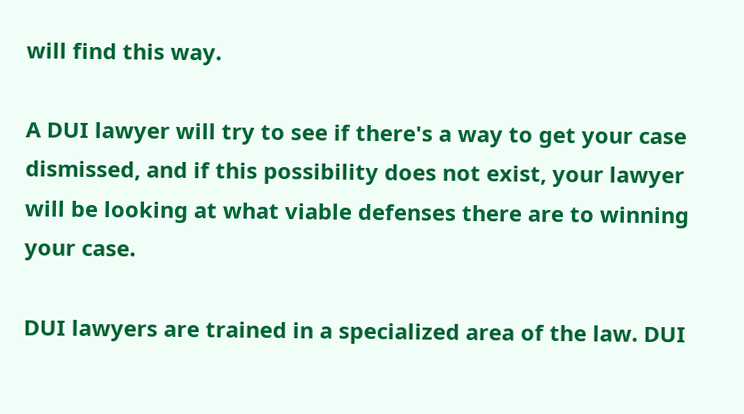will find this way.

A DUI lawyer will try to see if there's a way to get your case dismissed, and if this possibility does not exist, your lawyer will be looking at what viable defenses there are to winning your case.

DUI lawyers are trained in a specialized area of the law. DUI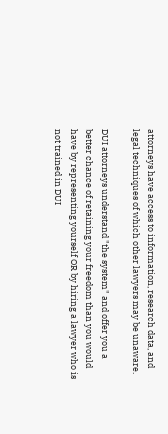attorneys have access to information, research data, and legal techniques of which other lawyers may be unaware.

DUI attorneys understand "the system" and offer you a better chance of retaining your freedom than you would have by representing yourself OR by hiring a lawyer who is not trained in DUI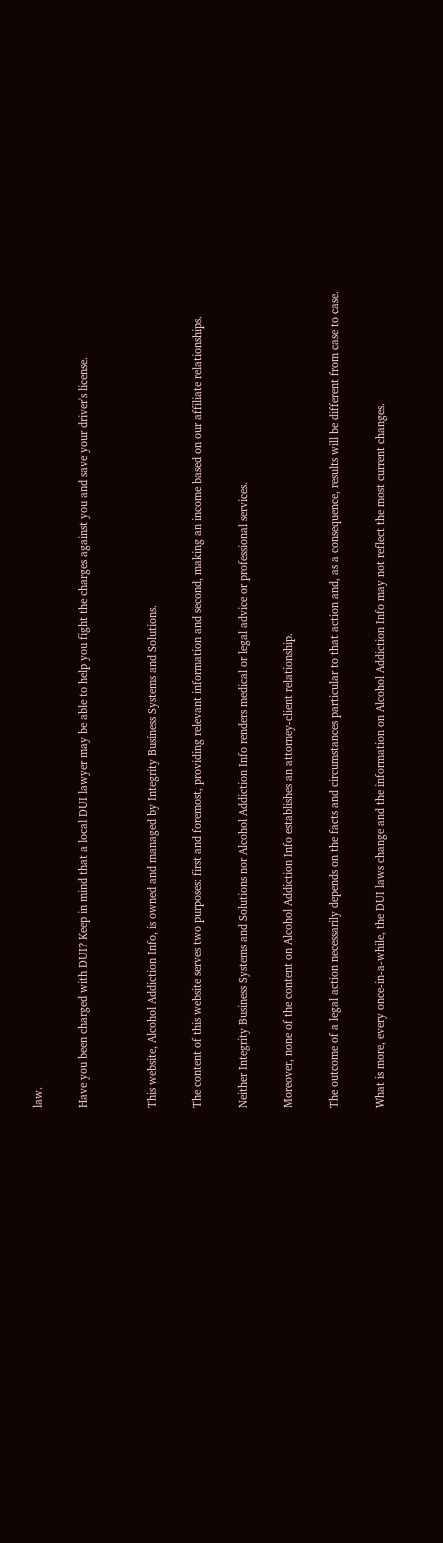law.

Have you been charged with DUI? Keep in mind that a local DUI lawyer may be able to help you fight the charges against you and save your driver's license.


This website, Alcohol Addiction Info, is owned and managed by Integrity Business Systems and Solutions.

The content of this website serves two purposes: first and foremost, providing relevant information and second, making an income based on our affiliate relationships.

Neither Integrity Business Systems and Solutions nor Alcohol Addiction Info renders medical or legal advice or professional services.

Moreover, none of the content on Alcohol Addiction Info establishes an attorney-client relationship.

The outcome of a legal action necessarily depends on the facts and circumstances particular to that action and, as a consequence, results will be different from case to case.

What is more, every once-in-a-while, the DUI laws change and the information on Alcohol Addiction Info may not reflect the most current changes.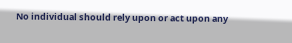No individual should rely upon or act upon any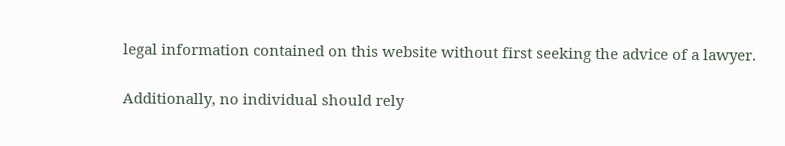legal information contained on this website without first seeking the advice of a lawyer.

Additionally, no individual should rely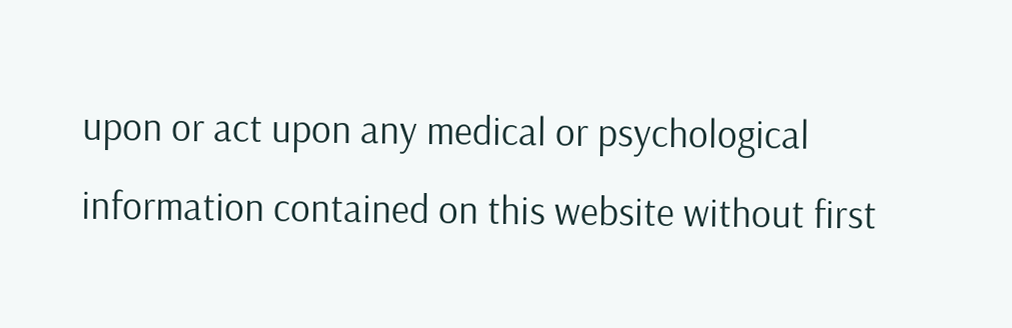upon or act upon any medical or psychological information contained on this website without first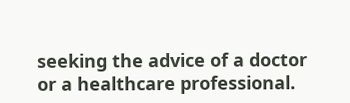seeking the advice of a doctor or a healthcare professional.